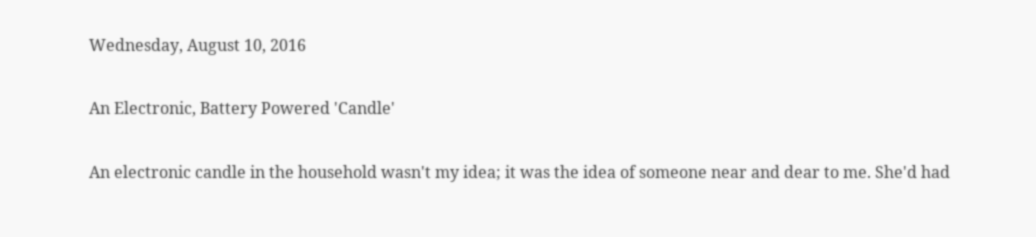Wednesday, August 10, 2016

An Electronic, Battery Powered 'Candle'

An electronic candle in the household wasn't my idea; it was the idea of someone near and dear to me. She'd had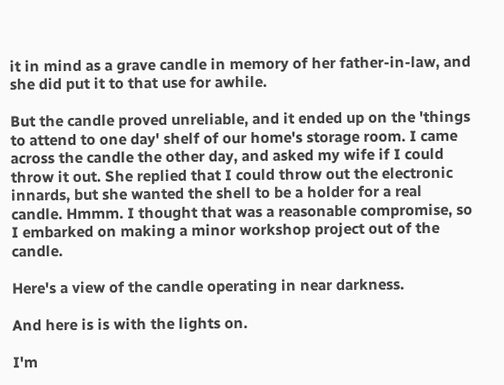it in mind as a grave candle in memory of her father-in-law, and she did put it to that use for awhile.

But the candle proved unreliable, and it ended up on the 'things to attend to one day' shelf of our home's storage room. I came across the candle the other day, and asked my wife if I could throw it out. She replied that I could throw out the electronic innards, but she wanted the shell to be a holder for a real candle. Hmmm. I thought that was a reasonable compromise, so I embarked on making a minor workshop project out of the candle.

Here's a view of the candle operating in near darkness.

And here is is with the lights on.

I'm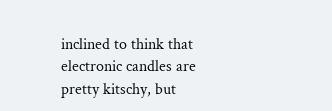inclined to think that electronic candles are pretty kitschy, but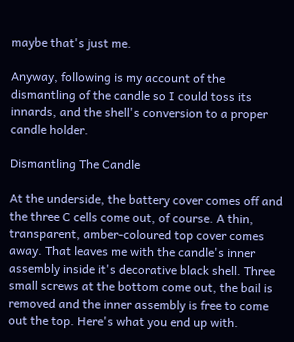maybe that's just me.

Anyway, following is my account of the dismantling of the candle so I could toss its innards, and the shell's conversion to a proper candle holder.

Dismantling The Candle

At the underside, the battery cover comes off and the three C cells come out, of course. A thin, transparent, amber-coloured top cover comes away. That leaves me with the candle's inner assembly inside it's decorative black shell. Three small screws at the bottom come out, the bail is removed and the inner assembly is free to come out the top. Here's what you end up with.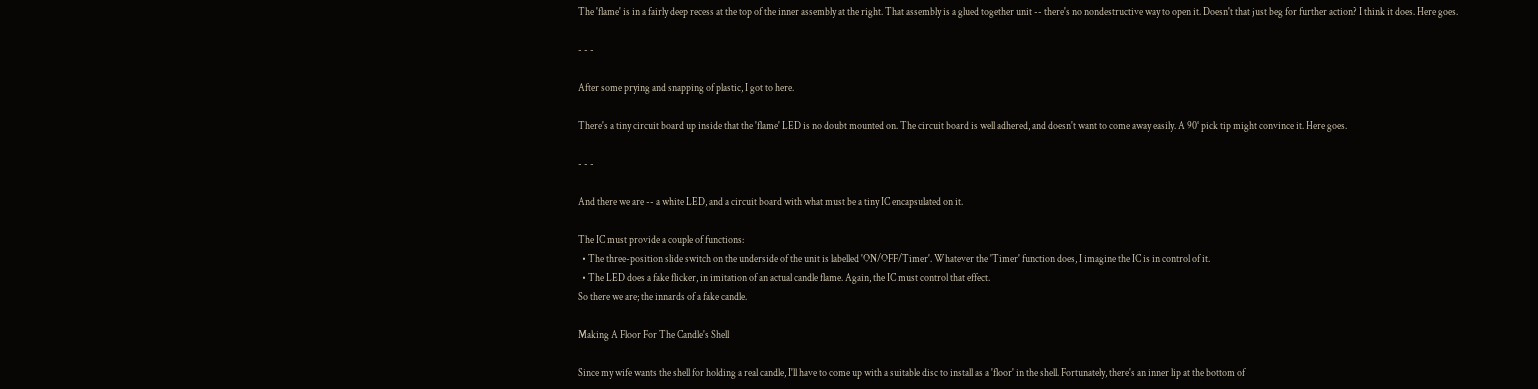The 'flame' is in a fairly deep recess at the top of the inner assembly at the right. That assembly is a glued together unit -- there's no nondestructive way to open it. Doesn't that just beg for further action? I think it does. Here goes.

- - -

After some prying and snapping of plastic, I got to here.

There's a tiny circuit board up inside that the 'flame' LED is no doubt mounted on. The circuit board is well adhered, and doesn't want to come away easily. A 90° pick tip might convince it. Here goes.

- - -

And there we are -- a white LED, and a circuit board with what must be a tiny IC encapsulated on it.

The IC must provide a couple of functions:
  • The three-position slide switch on the underside of the unit is labelled 'ON/OFF/Timer'. Whatever the 'Timer' function does, I imagine the IC is in control of it.
  • The LED does a fake flicker, in imitation of an actual candle flame. Again, the IC must control that effect.
So there we are; the innards of a fake candle.

Making A Floor For The Candle's Shell

Since my wife wants the shell for holding a real candle, I'll have to come up with a suitable disc to install as a 'floor' in the shell. Fortunately, there's an inner lip at the bottom of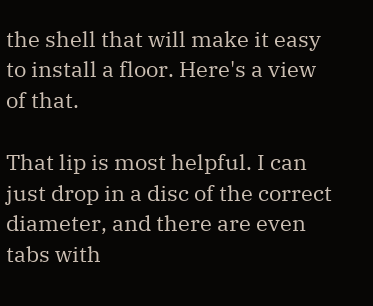the shell that will make it easy to install a floor. Here's a view of that.

That lip is most helpful. I can just drop in a disc of the correct diameter, and there are even tabs with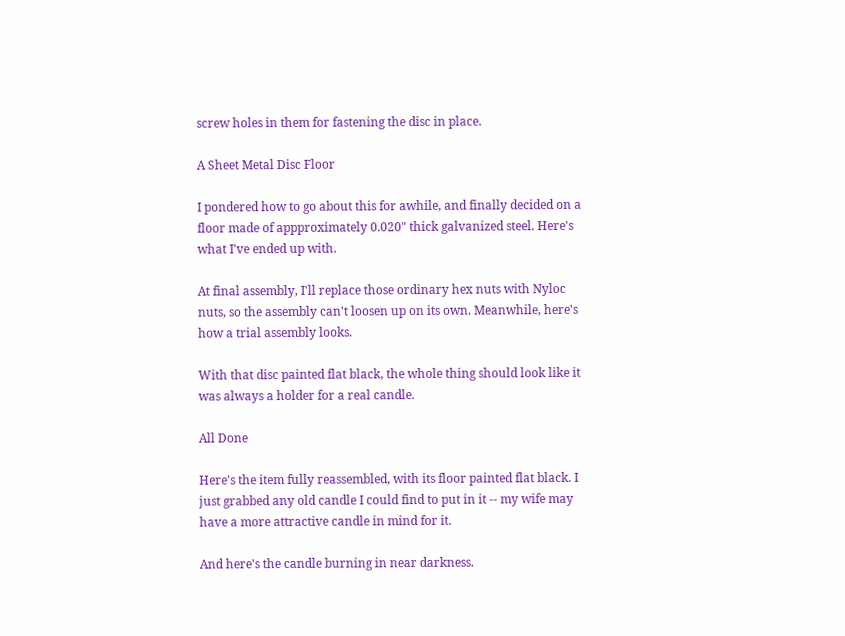screw holes in them for fastening the disc in place.

A Sheet Metal Disc Floor

I pondered how to go about this for awhile, and finally decided on a floor made of appproximately 0.020" thick galvanized steel. Here's what I've ended up with.

At final assembly, I'll replace those ordinary hex nuts with Nyloc nuts, so the assembly can't loosen up on its own. Meanwhile, here's how a trial assembly looks.

With that disc painted flat black, the whole thing should look like it was always a holder for a real candle.

All Done

Here's the item fully reassembled, with its floor painted flat black. I just grabbed any old candle I could find to put in it -- my wife may have a more attractive candle in mind for it.

And here's the candle burning in near darkness.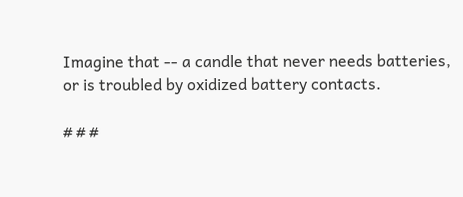Imagine that -- a candle that never needs batteries, or is troubled by oxidized battery contacts.

# # #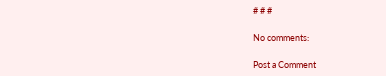# # #

No comments:

Post a Comment